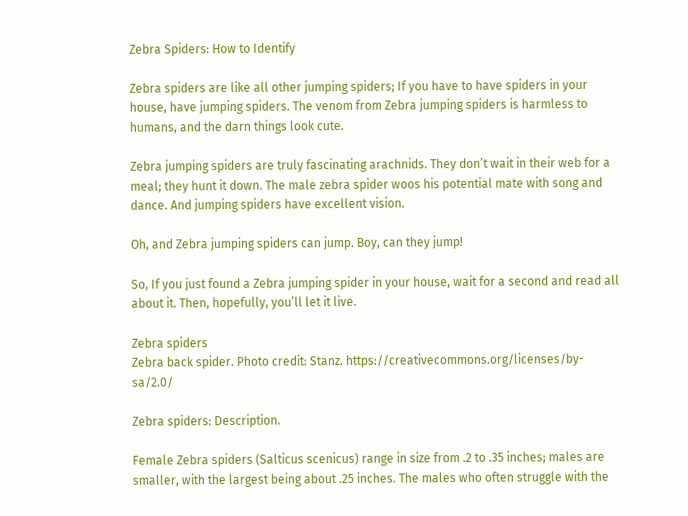Zebra Spiders: How to Identify

Zebra spiders are like all other jumping spiders; If you have to have spiders in your house, have jumping spiders. The venom from Zebra jumping spiders is harmless to humans, and the darn things look cute.

Zebra jumping spiders are truly fascinating arachnids. They don’t wait in their web for a meal; they hunt it down. The male zebra spider woos his potential mate with song and dance. And jumping spiders have excellent vision.

Oh, and Zebra jumping spiders can jump. Boy, can they jump!

So, If you just found a Zebra jumping spider in your house, wait for a second and read all about it. Then, hopefully, you’ll let it live.

Zebra spiders
Zebra back spider. Photo credit: Stanz. https://creativecommons.org/licenses/by-sa/2.0/

Zebra spiders: Description.

Female Zebra spiders (Salticus scenicus) range in size from .2 to .35 inches; males are smaller, with the largest being about .25 inches. The males who often struggle with the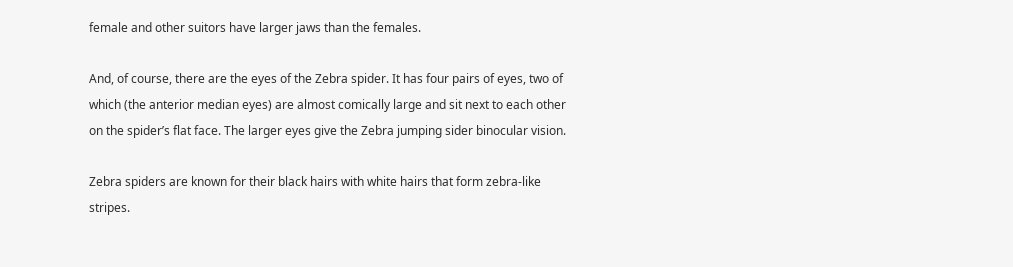female and other suitors have larger jaws than the females.

And, of course, there are the eyes of the Zebra spider. It has four pairs of eyes, two of which (the anterior median eyes) are almost comically large and sit next to each other on the spider’s flat face. The larger eyes give the Zebra jumping sider binocular vision.

Zebra spiders are known for their black hairs with white hairs that form zebra-like stripes.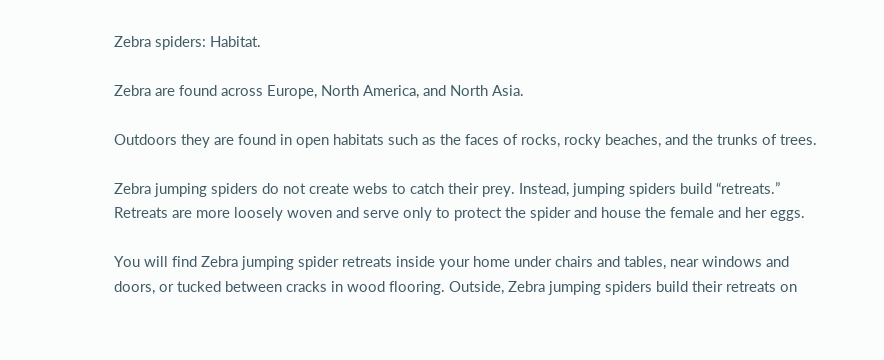Zebra spiders: Habitat.

Zebra are found across Europe, North America, and North Asia.

Outdoors they are found in open habitats such as the faces of rocks, rocky beaches, and the trunks of trees.

Zebra jumping spiders do not create webs to catch their prey. Instead, jumping spiders build “retreats.” Retreats are more loosely woven and serve only to protect the spider and house the female and her eggs.

You will find Zebra jumping spider retreats inside your home under chairs and tables, near windows and doors, or tucked between cracks in wood flooring. Outside, Zebra jumping spiders build their retreats on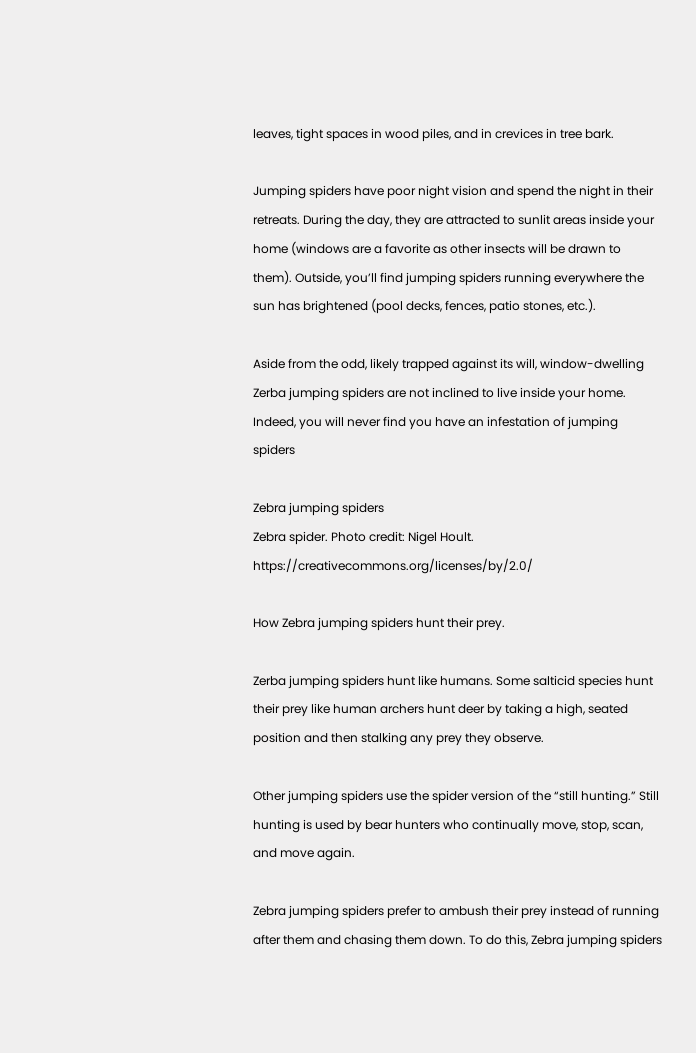leaves, tight spaces in wood piles, and in crevices in tree bark.

Jumping spiders have poor night vision and spend the night in their retreats. During the day, they are attracted to sunlit areas inside your home (windows are a favorite as other insects will be drawn to them). Outside, you’ll find jumping spiders running everywhere the sun has brightened (pool decks, fences, patio stones, etc.).

Aside from the odd, likely trapped against its will, window-dwelling Zerba jumping spiders are not inclined to live inside your home. Indeed, you will never find you have an infestation of jumping spiders

Zebra jumping spiders
Zebra spider. Photo credit: Nigel Hoult. https://creativecommons.org/licenses/by/2.0/

How Zebra jumping spiders hunt their prey.

Zerba jumping spiders hunt like humans. Some salticid species hunt their prey like human archers hunt deer by taking a high, seated position and then stalking any prey they observe.

Other jumping spiders use the spider version of the “still hunting.” Still hunting is used by bear hunters who continually move, stop, scan, and move again.

Zebra jumping spiders prefer to ambush their prey instead of running after them and chasing them down. To do this, Zebra jumping spiders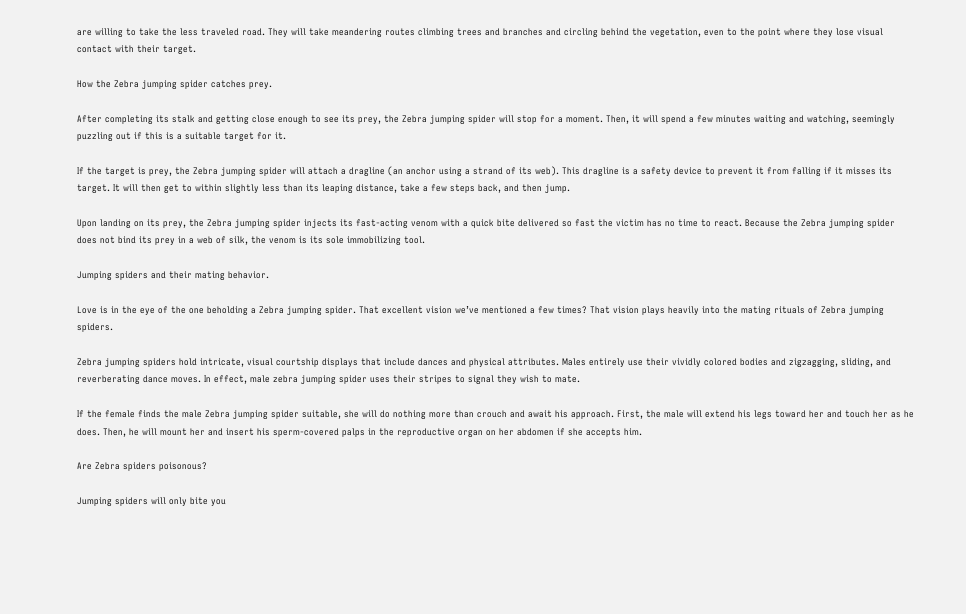are willing to take the less traveled road. They will take meandering routes climbing trees and branches and circling behind the vegetation, even to the point where they lose visual contact with their target.

How the Zebra jumping spider catches prey.

After completing its stalk and getting close enough to see its prey, the Zebra jumping spider will stop for a moment. Then, it will spend a few minutes waiting and watching, seemingly puzzling out if this is a suitable target for it.

If the target is prey, the Zebra jumping spider will attach a dragline (an anchor using a strand of its web). This dragline is a safety device to prevent it from falling if it misses its target. It will then get to within slightly less than its leaping distance, take a few steps back, and then jump.

Upon landing on its prey, the Zebra jumping spider injects its fast-acting venom with a quick bite delivered so fast the victim has no time to react. Because the Zebra jumping spider does not bind its prey in a web of silk, the venom is its sole immobilizing tool.

Jumping spiders and their mating behavior.

Love is in the eye of the one beholding a Zebra jumping spider. That excellent vision we’ve mentioned a few times? That vision plays heavily into the mating rituals of Zebra jumping spiders.

Zebra jumping spiders hold intricate, visual courtship displays that include dances and physical attributes. Males entirely use their vividly colored bodies and zigzagging, sliding, and reverberating dance moves. In effect, male zebra jumping spider uses their stripes to signal they wish to mate.

If the female finds the male Zebra jumping spider suitable, she will do nothing more than crouch and await his approach. First, the male will extend his legs toward her and touch her as he does. Then, he will mount her and insert his sperm-covered palps in the reproductive organ on her abdomen if she accepts him.

Are Zebra spiders poisonous?

Jumping spiders will only bite you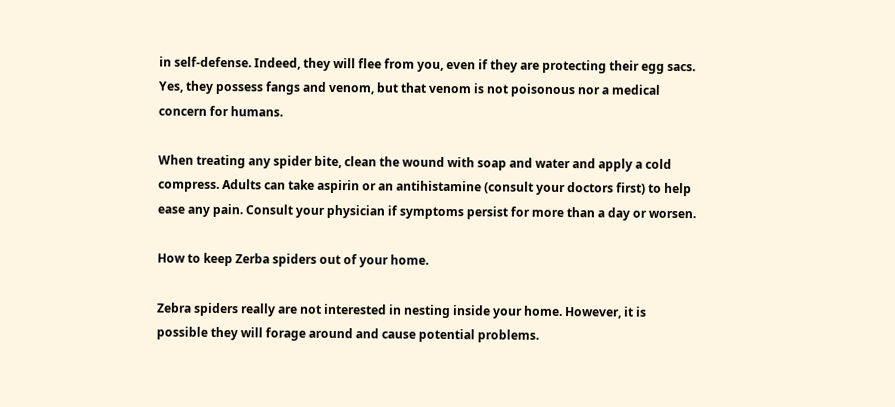in self-defense. Indeed, they will flee from you, even if they are protecting their egg sacs. Yes, they possess fangs and venom, but that venom is not poisonous nor a medical concern for humans.

When treating any spider bite, clean the wound with soap and water and apply a cold compress. Adults can take aspirin or an antihistamine (consult your doctors first) to help ease any pain. Consult your physician if symptoms persist for more than a day or worsen.

How to keep Zerba spiders out of your home.

Zebra spiders really are not interested in nesting inside your home. However, it is possible they will forage around and cause potential problems.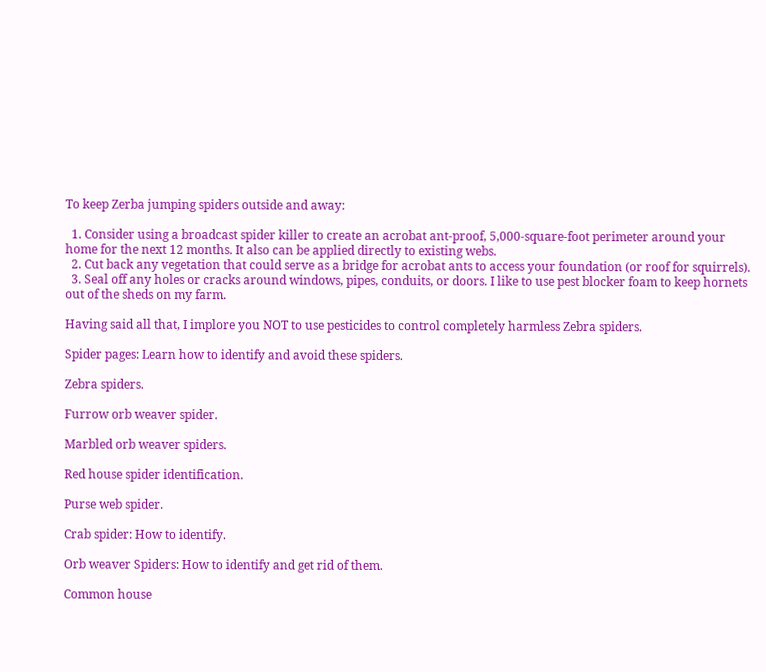To keep Zerba jumping spiders outside and away:

  1. Consider using a broadcast spider killer to create an acrobat ant-proof, 5,000-square-foot perimeter around your home for the next 12 months. It also can be applied directly to existing webs.
  2. Cut back any vegetation that could serve as a bridge for acrobat ants to access your foundation (or roof for squirrels).
  3. Seal off any holes or cracks around windows, pipes, conduits, or doors. I like to use pest blocker foam to keep hornets out of the sheds on my farm.

Having said all that, I implore you NOT to use pesticides to control completely harmless Zebra spiders.

Spider pages: Learn how to identify and avoid these spiders.

Zebra spiders.

Furrow orb weaver spider.

Marbled orb weaver spiders.

Red house spider identification.

Purse web spider.

Crab spider: How to identify.

Orb weaver Spiders: How to identify and get rid of them.

Common house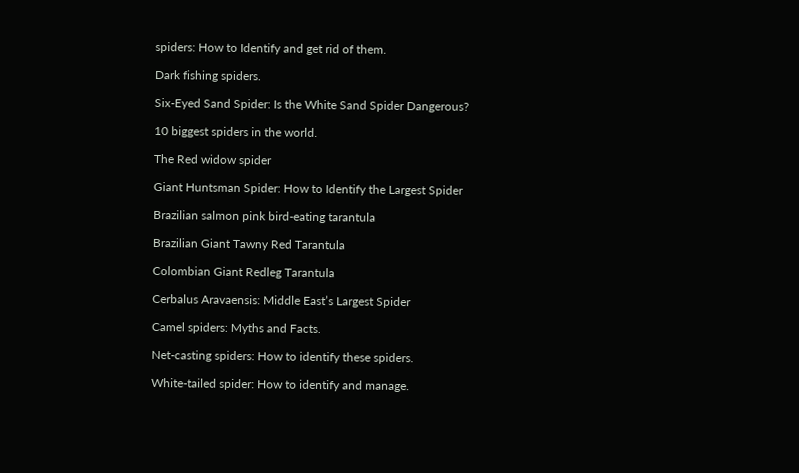spiders: How to Identify and get rid of them.

Dark fishing spiders.

Six-Eyed Sand Spider: Is the White Sand Spider Dangerous?

10 biggest spiders in the world.

The Red widow spider

Giant Huntsman Spider: How to Identify the Largest Spider

Brazilian salmon pink bird-eating tarantula

Brazilian Giant Tawny Red Tarantula

Colombian Giant Redleg Tarantula

Cerbalus Aravaensis: Middle East’s Largest Spider

Camel spiders: Myths and Facts.

Net-casting spiders: How to identify these spiders.

White-tailed spider: How to identify and manage.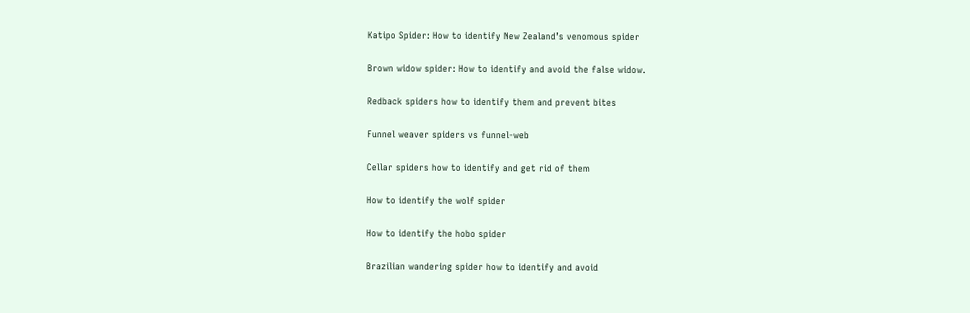Katipo Spider: How to identify New Zealand’s venomous spider

Brown widow spider: How to identify and avoid the false widow.

Redback spiders how to identify them and prevent bites

Funnel weaver spiders vs funnel-web

Cellar spiders how to identify and get rid of them

How to identify the wolf spider

How to identify the hobo spider

Brazilian wandering spider how to identify and avoid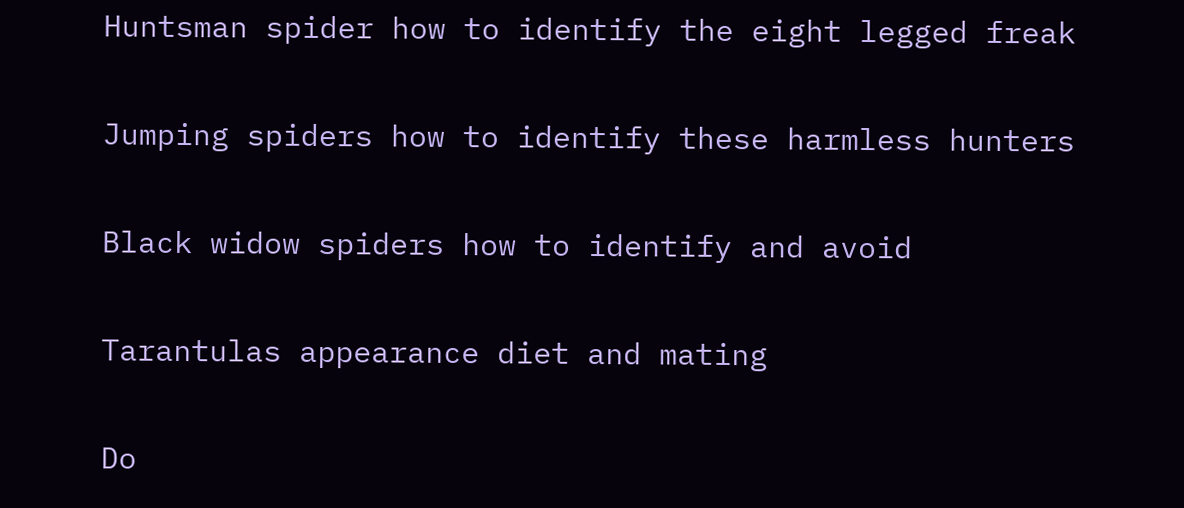Huntsman spider how to identify the eight legged freak

Jumping spiders how to identify these harmless hunters

Black widow spiders how to identify and avoid

Tarantulas appearance diet and mating

Do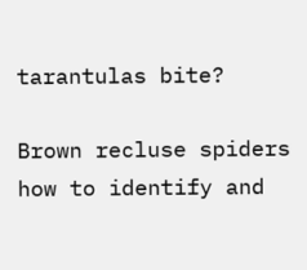tarantulas bite?

Brown recluse spiders how to identify and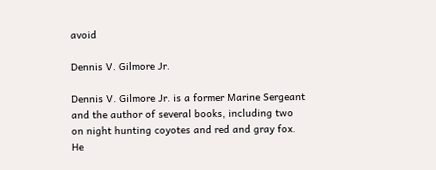avoid

Dennis V. Gilmore Jr.

Dennis V. Gilmore Jr. is a former Marine Sergeant and the author of several books, including two on night hunting coyotes and red and gray fox. He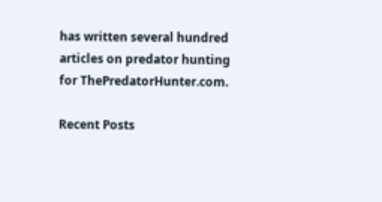has written several hundred articles on predator hunting for ThePredatorHunter.com.

Recent Posts